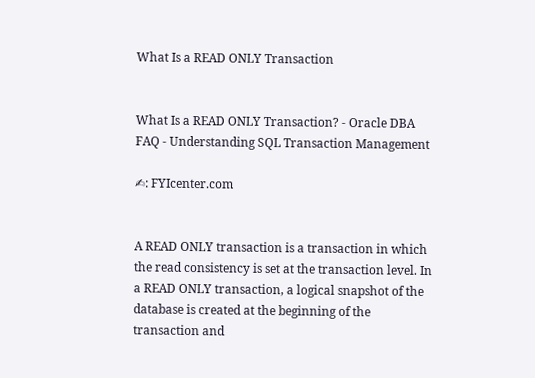What Is a READ ONLY Transaction


What Is a READ ONLY Transaction? - Oracle DBA FAQ - Understanding SQL Transaction Management

✍: FYIcenter.com


A READ ONLY transaction is a transaction in which the read consistency is set at the transaction level. In a READ ONLY transaction, a logical snapshot of the database is created at the beginning of the transaction and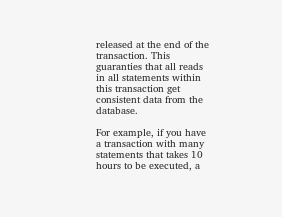released at the end of the transaction. This guaranties that all reads in all statements within this transaction get consistent data from the database.

For example, if you have a transaction with many statements that takes 10 hours to be executed, a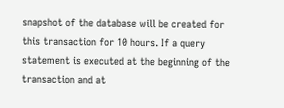snapshot of the database will be created for this transaction for 10 hours. If a query statement is executed at the beginning of the transaction and at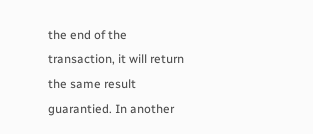the end of the transaction, it will return the same result guarantied. In another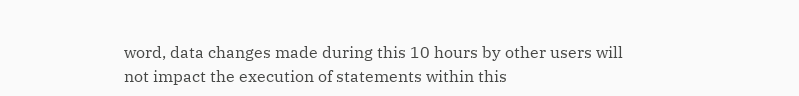word, data changes made during this 10 hours by other users will not impact the execution of statements within this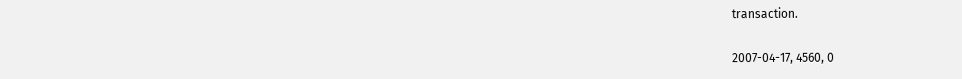transaction.

2007-04-17, 4560, 0